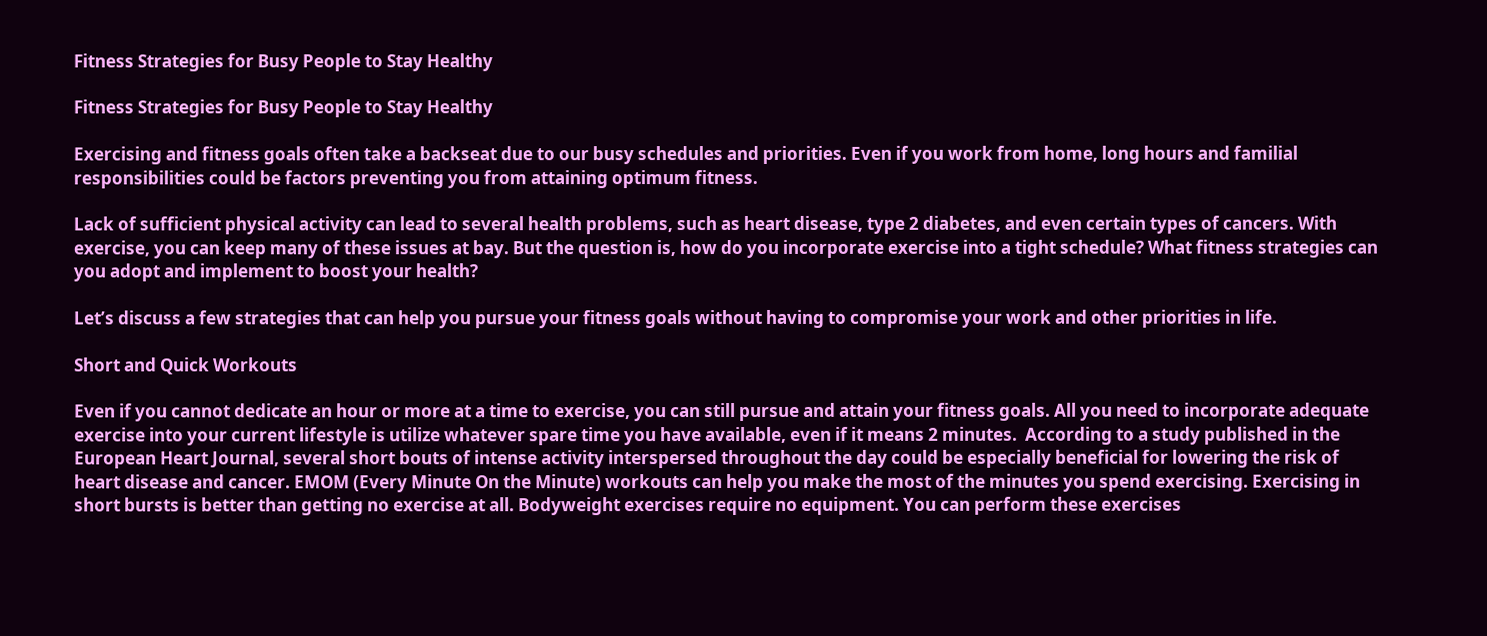Fitness Strategies for Busy People to Stay Healthy

Fitness Strategies for Busy People to Stay Healthy

Exercising and fitness goals often take a backseat due to our busy schedules and priorities. Even if you work from home, long hours and familial responsibilities could be factors preventing you from attaining optimum fitness.

Lack of sufficient physical activity can lead to several health problems, such as heart disease, type 2 diabetes, and even certain types of cancers. With exercise, you can keep many of these issues at bay. But the question is, how do you incorporate exercise into a tight schedule? What fitness strategies can you adopt and implement to boost your health?

Let’s discuss a few strategies that can help you pursue your fitness goals without having to compromise your work and other priorities in life.

Short and Quick Workouts

Even if you cannot dedicate an hour or more at a time to exercise, you can still pursue and attain your fitness goals. All you need to incorporate adequate exercise into your current lifestyle is utilize whatever spare time you have available, even if it means 2 minutes.  According to a study published in the European Heart Journal, several short bouts of intense activity interspersed throughout the day could be especially beneficial for lowering the risk of heart disease and cancer. EMOM (Every Minute On the Minute) workouts can help you make the most of the minutes you spend exercising. Exercising in short bursts is better than getting no exercise at all. Bodyweight exercises require no equipment. You can perform these exercises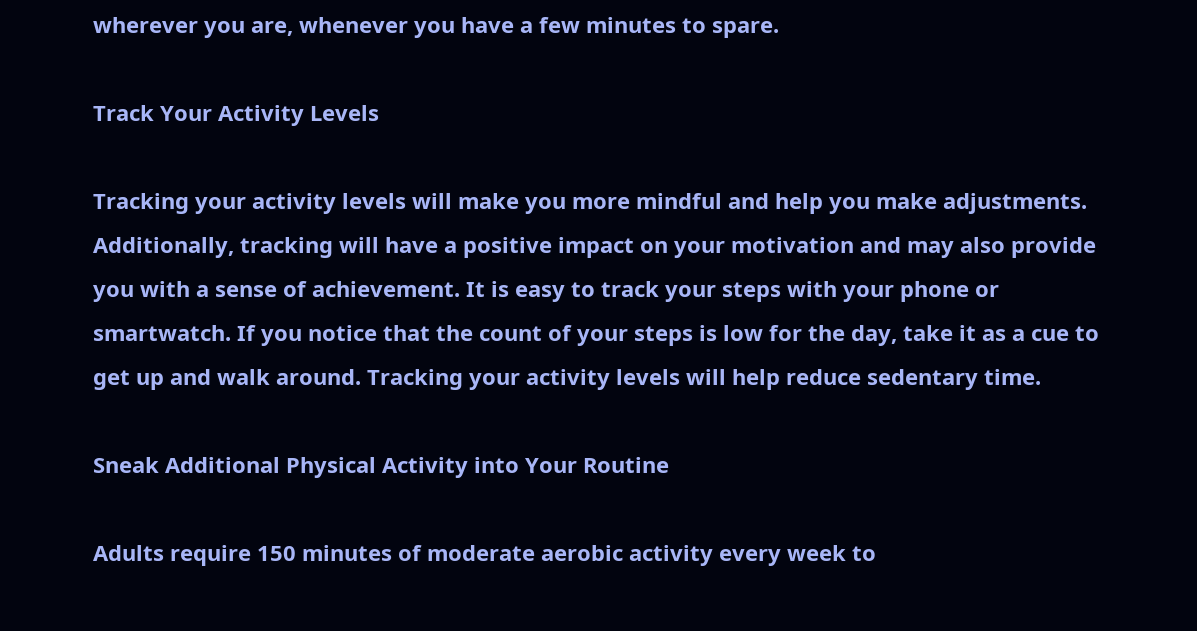wherever you are, whenever you have a few minutes to spare.

Track Your Activity Levels

Tracking your activity levels will make you more mindful and help you make adjustments. Additionally, tracking will have a positive impact on your motivation and may also provide you with a sense of achievement. It is easy to track your steps with your phone or smartwatch. If you notice that the count of your steps is low for the day, take it as a cue to get up and walk around. Tracking your activity levels will help reduce sedentary time.

Sneak Additional Physical Activity into Your Routine

Adults require 150 minutes of moderate aerobic activity every week to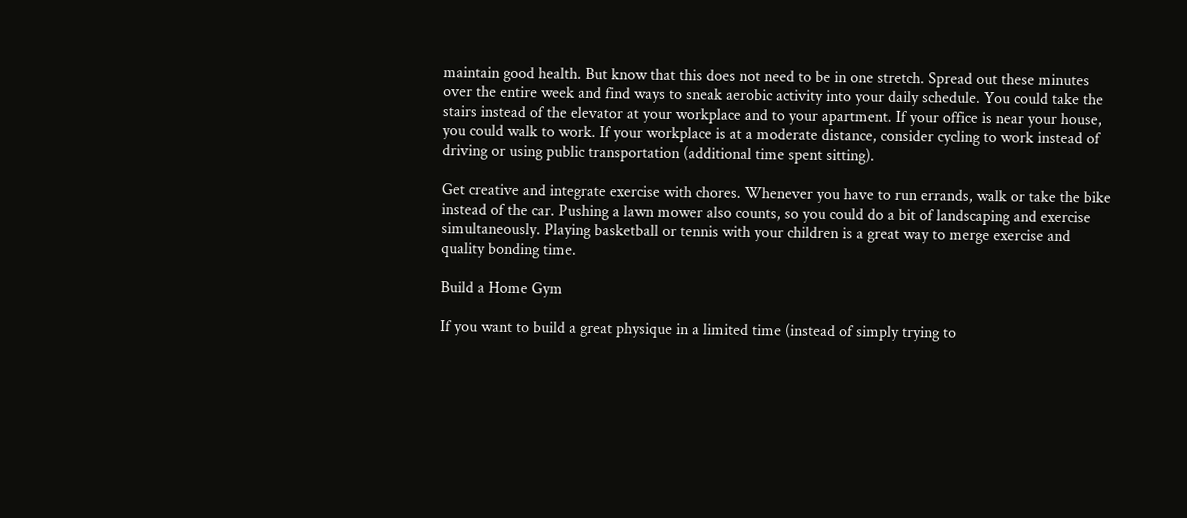maintain good health. But know that this does not need to be in one stretch. Spread out these minutes over the entire week and find ways to sneak aerobic activity into your daily schedule. You could take the stairs instead of the elevator at your workplace and to your apartment. If your office is near your house, you could walk to work. If your workplace is at a moderate distance, consider cycling to work instead of driving or using public transportation (additional time spent sitting).

Get creative and integrate exercise with chores. Whenever you have to run errands, walk or take the bike instead of the car. Pushing a lawn mower also counts, so you could do a bit of landscaping and exercise simultaneously. Playing basketball or tennis with your children is a great way to merge exercise and quality bonding time.

Build a Home Gym

If you want to build a great physique in a limited time (instead of simply trying to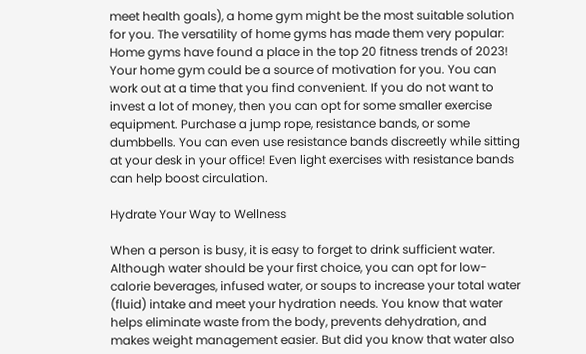meet health goals), a home gym might be the most suitable solution for you. The versatility of home gyms has made them very popular: Home gyms have found a place in the top 20 fitness trends of 2023! Your home gym could be a source of motivation for you. You can work out at a time that you find convenient. If you do not want to invest a lot of money, then you can opt for some smaller exercise equipment. Purchase a jump rope, resistance bands, or some dumbbells. You can even use resistance bands discreetly while sitting at your desk in your office! Even light exercises with resistance bands can help boost circulation.

Hydrate Your Way to Wellness

When a person is busy, it is easy to forget to drink sufficient water. Although water should be your first choice, you can opt for low-calorie beverages, infused water, or soups to increase your total water (fluid) intake and meet your hydration needs. You know that water helps eliminate waste from the body, prevents dehydration, and makes weight management easier. But did you know that water also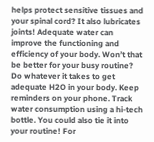helps protect sensitive tissues and your spinal cord? It also lubricates joints! Adequate water can improve the functioning and efficiency of your body. Won’t that be better for your busy routine? Do whatever it takes to get adequate H2O in your body. Keep reminders on your phone. Track water consumption using a hi-tech bottle. You could also tie it into your routine! For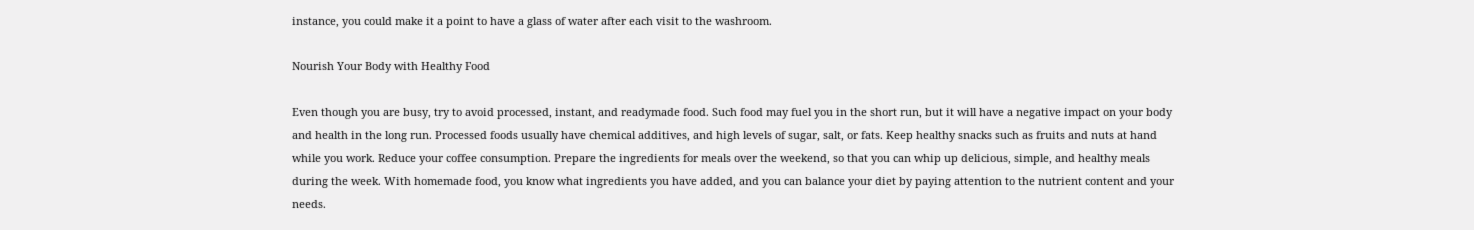instance, you could make it a point to have a glass of water after each visit to the washroom.

Nourish Your Body with Healthy Food

Even though you are busy, try to avoid processed, instant, and readymade food. Such food may fuel you in the short run, but it will have a negative impact on your body and health in the long run. Processed foods usually have chemical additives, and high levels of sugar, salt, or fats. Keep healthy snacks such as fruits and nuts at hand while you work. Reduce your coffee consumption. Prepare the ingredients for meals over the weekend, so that you can whip up delicious, simple, and healthy meals during the week. With homemade food, you know what ingredients you have added, and you can balance your diet by paying attention to the nutrient content and your needs.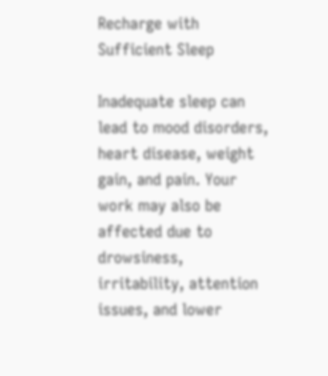Recharge with Sufficient Sleep

Inadequate sleep can lead to mood disorders, heart disease, weight gain, and pain. Your work may also be affected due to drowsiness, irritability, attention issues, and lower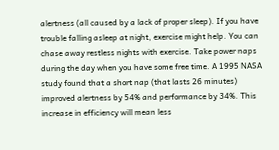alertness (all caused by a lack of proper sleep). If you have trouble falling asleep at night, exercise might help. You can chase away restless nights with exercise. Take power naps during the day when you have some free time. A 1995 NASA study found that a short nap (that lasts 26 minutes) improved alertness by 54% and performance by 34%. This increase in efficiency will mean less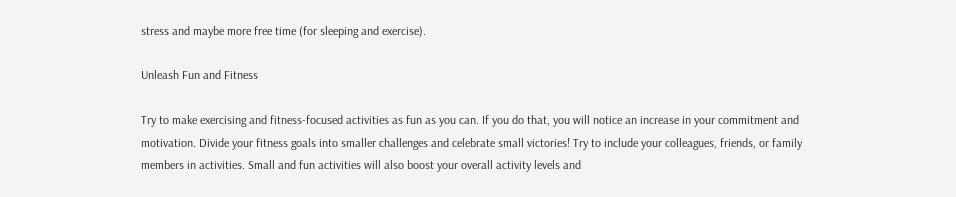stress and maybe more free time (for sleeping and exercise).

Unleash Fun and Fitness

Try to make exercising and fitness-focused activities as fun as you can. If you do that, you will notice an increase in your commitment and motivation. Divide your fitness goals into smaller challenges and celebrate small victories! Try to include your colleagues, friends, or family members in activities. Small and fun activities will also boost your overall activity levels and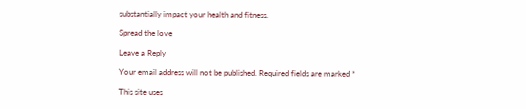substantially impact your health and fitness.

Spread the love

Leave a Reply

Your email address will not be published. Required fields are marked *

This site uses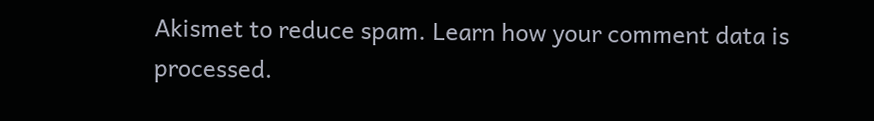Akismet to reduce spam. Learn how your comment data is processed.